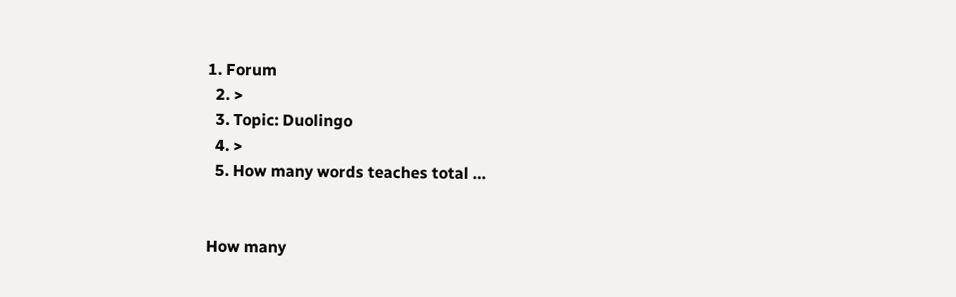1. Forum
  2. >
  3. Topic: Duolingo
  4. >
  5. How many words teaches total …


How many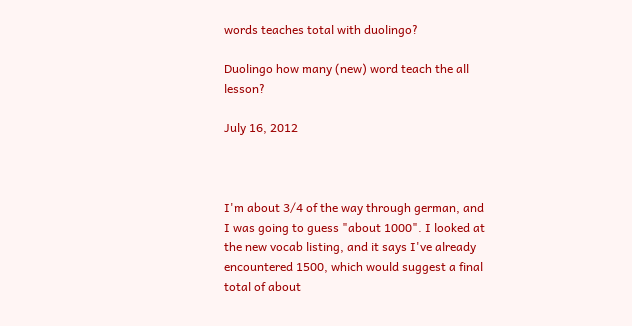words teaches total with duolingo?

Duolingo how many (new) word teach the all lesson?

July 16, 2012



I'm about 3/4 of the way through german, and I was going to guess "about 1000". I looked at the new vocab listing, and it says I've already encountered 1500, which would suggest a final total of about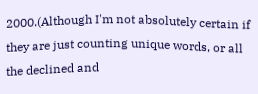2000.(Although I'm not absolutely certain if they are just counting unique words, or all the declined and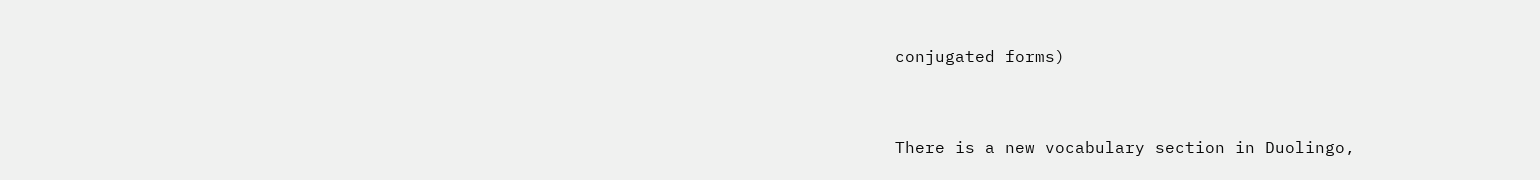conjugated forms)


There is a new vocabulary section in Duolingo,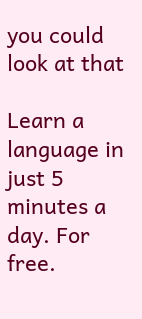you could look at that

Learn a language in just 5 minutes a day. For free.